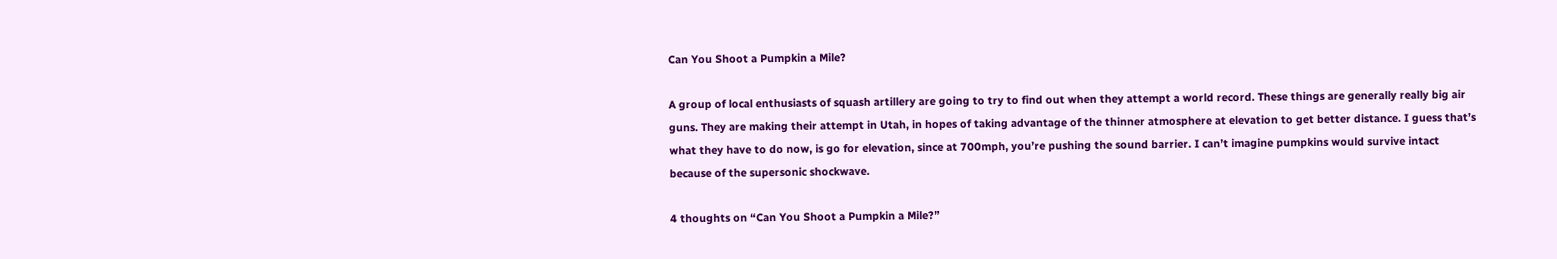Can You Shoot a Pumpkin a Mile?

A group of local enthusiasts of squash artillery are going to try to find out when they attempt a world record. These things are generally really big air guns. They are making their attempt in Utah, in hopes of taking advantage of the thinner atmosphere at elevation to get better distance. I guess that’s what they have to do now, is go for elevation, since at 700mph, you’re pushing the sound barrier. I can’t imagine pumpkins would survive intact because of the supersonic shockwave.

4 thoughts on “Can You Shoot a Pumpkin a Mile?”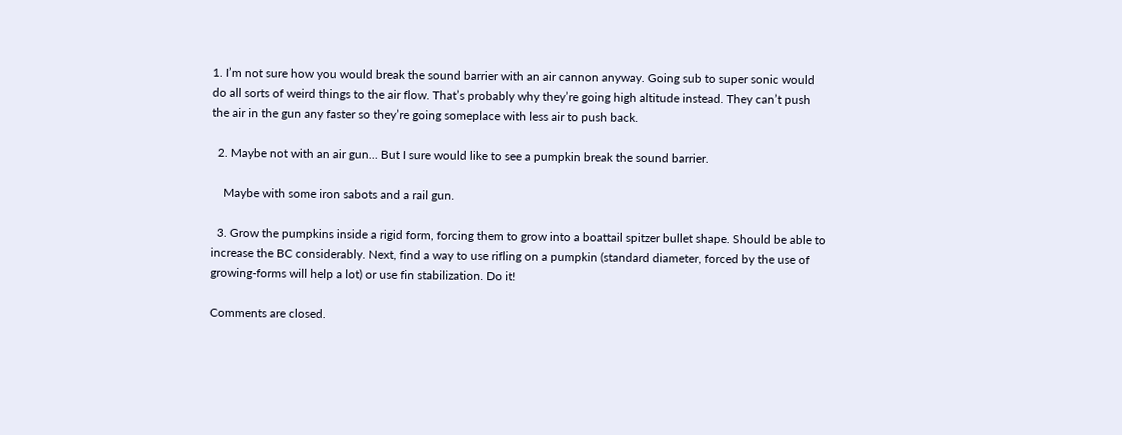1. I’m not sure how you would break the sound barrier with an air cannon anyway. Going sub to super sonic would do all sorts of weird things to the air flow. That’s probably why they’re going high altitude instead. They can’t push the air in the gun any faster so they’re going someplace with less air to push back.

  2. Maybe not with an air gun… But I sure would like to see a pumpkin break the sound barrier.

    Maybe with some iron sabots and a rail gun.

  3. Grow the pumpkins inside a rigid form, forcing them to grow into a boattail spitzer bullet shape. Should be able to increase the BC considerably. Next, find a way to use rifling on a pumpkin (standard diameter, forced by the use of growing-forms will help a lot) or use fin stabilization. Do it!

Comments are closed.